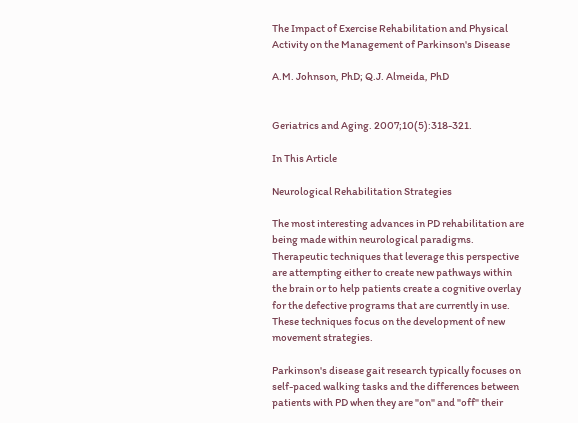The Impact of Exercise Rehabilitation and Physical Activity on the Management of Parkinson's Disease

A.M. Johnson, PhD; Q.J. Almeida, PhD


Geriatrics and Aging. 2007;10(5):318-321.

In This Article

Neurological Rehabilitation Strategies

The most interesting advances in PD rehabilitation are being made within neurological paradigms. Therapeutic techniques that leverage this perspective are attempting either to create new pathways within the brain or to help patients create a cognitive overlay for the defective programs that are currently in use. These techniques focus on the development of new movement strategies.

Parkinson's disease gait research typically focuses on self-paced walking tasks and the differences between patients with PD when they are "on" and "off" their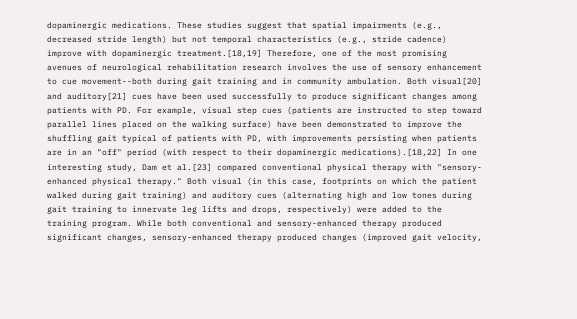dopaminergic medications. These studies suggest that spatial impairments (e.g., decreased stride length) but not temporal characteristics (e.g., stride cadence) improve with dopaminergic treatment.[18,19] Therefore, one of the most promising avenues of neurological rehabilitation research involves the use of sensory enhancement to cue movement--both during gait training and in community ambulation. Both visual[20] and auditory[21] cues have been used successfully to produce significant changes among patients with PD. For example, visual step cues (patients are instructed to step toward parallel lines placed on the walking surface) have been demonstrated to improve the shuffling gait typical of patients with PD, with improvements persisting when patients are in an "off" period (with respect to their dopaminergic medications).[18,22] In one interesting study, Dam et al.[23] compared conventional physical therapy with "sensory-enhanced physical therapy." Both visual (in this case, footprints on which the patient walked during gait training) and auditory cues (alternating high and low tones during gait training to innervate leg lifts and drops, respectively) were added to the training program. While both conventional and sensory-enhanced therapy produced significant changes, sensory-enhanced therapy produced changes (improved gait velocity,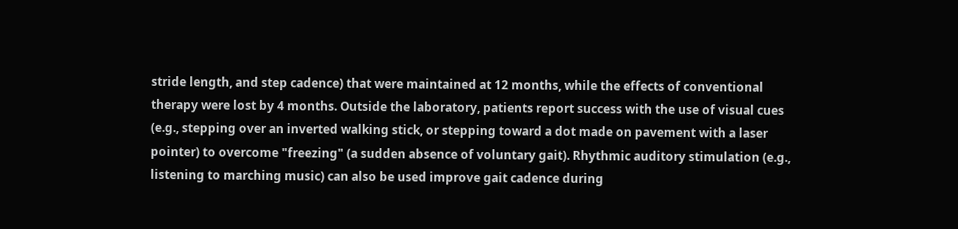stride length, and step cadence) that were maintained at 12 months, while the effects of conventional therapy were lost by 4 months. Outside the laboratory, patients report success with the use of visual cues (e.g., stepping over an inverted walking stick, or stepping toward a dot made on pavement with a laser pointer) to overcome "freezing" (a sudden absence of voluntary gait). Rhythmic auditory stimulation (e.g., listening to marching music) can also be used improve gait cadence during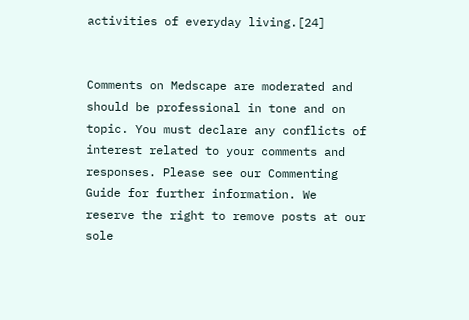activities of everyday living.[24]


Comments on Medscape are moderated and should be professional in tone and on topic. You must declare any conflicts of interest related to your comments and responses. Please see our Commenting Guide for further information. We reserve the right to remove posts at our sole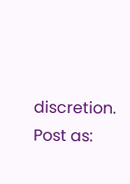discretion.
Post as: